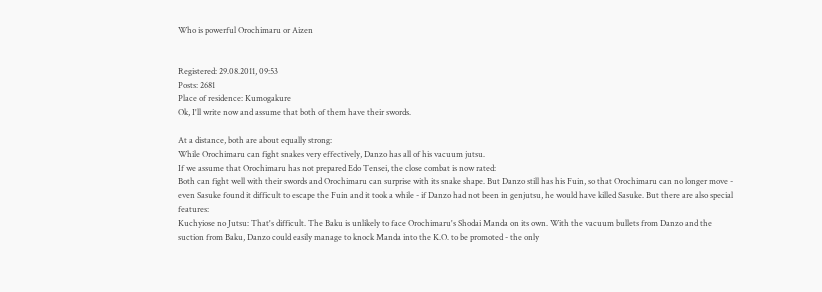Who is powerful Orochimaru or Aizen


Registered: 29.08.2011, 09:53
Posts: 2681
Place of residence: Kumogakure
Ok, I'll write now and assume that both of them have their swords.

At a distance, both are about equally strong:
While Orochimaru can fight snakes very effectively, Danzo has all of his vacuum jutsu.
If we assume that Orochimaru has not prepared Edo Tensei, the close combat is now rated:
Both can fight well with their swords and Orochimaru can surprise with its snake shape. But Danzo still has his Fuin, so that Orochimaru can no longer move - even Sasuke found it difficult to escape the Fuin and it took a while - if Danzo had not been in genjutsu, he would have killed Sasuke. But there are also special features:
Kuchyiose no Jutsu: That's difficult. The Baku is unlikely to face Orochimaru's Shodai Manda on its own. With the vacuum bullets from Danzo and the suction from Baku, Danzo could easily manage to knock Manda into the K.O. to be promoted - the only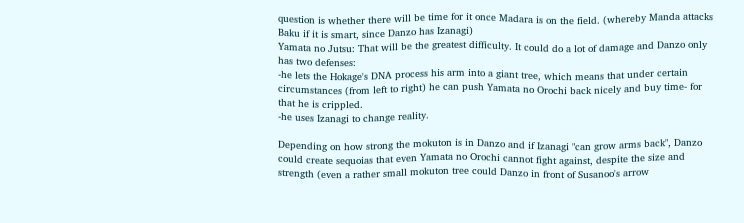question is whether there will be time for it once Madara is on the field. (whereby Manda attacks Baku if it is smart, since Danzo has Izanagi)
Yamata no Jutsu: That will be the greatest difficulty. It could do a lot of damage and Danzo only has two defenses:
-he lets the Hokage's DNA process his arm into a giant tree, which means that under certain circumstances (from left to right) he can push Yamata no Orochi back nicely and buy time- for that he is crippled.
-he uses Izanagi to change reality.

Depending on how strong the mokuton is in Danzo and if Izanagi "can grow arms back", Danzo could create sequoias that even Yamata no Orochi cannot fight against, despite the size and strength (even a rather small mokuton tree could Danzo in front of Susanoo's arrow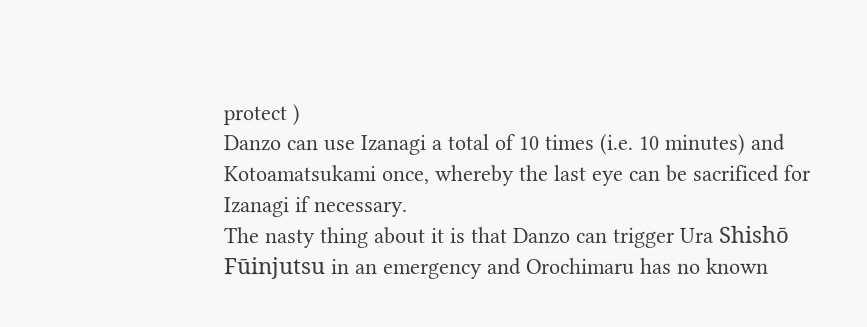protect )
Danzo can use Izanagi a total of 10 times (i.e. 10 minutes) and Kotoamatsukami once, whereby the last eye can be sacrificed for Izanagi if necessary.
The nasty thing about it is that Danzo can trigger Ura Shishō Fūinjutsu in an emergency and Orochimaru has no known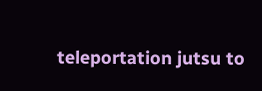teleportation jutsu to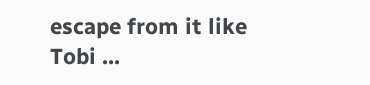escape from it like Tobi ...